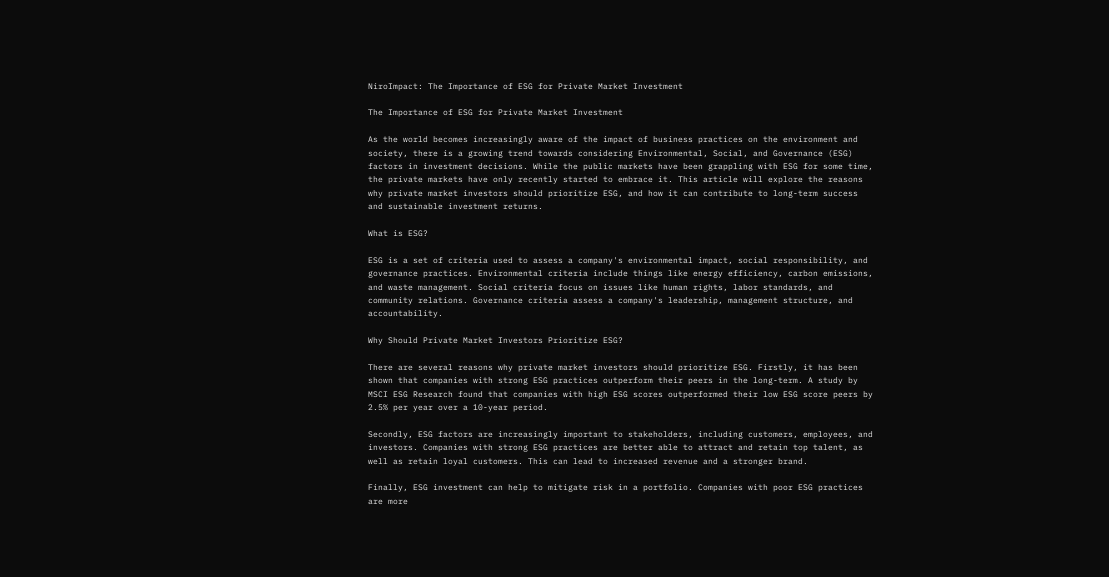NiroImpact: The Importance of ESG for Private Market Investment

The Importance of ESG for Private Market Investment

As the world becomes increasingly aware of the impact of business practices on the environment and society, there is a growing trend towards considering Environmental, Social, and Governance (ESG) factors in investment decisions. While the public markets have been grappling with ESG for some time, the private markets have only recently started to embrace it. This article will explore the reasons why private market investors should prioritize ESG, and how it can contribute to long-term success and sustainable investment returns.

What is ESG?

ESG is a set of criteria used to assess a company's environmental impact, social responsibility, and governance practices. Environmental criteria include things like energy efficiency, carbon emissions, and waste management. Social criteria focus on issues like human rights, labor standards, and community relations. Governance criteria assess a company's leadership, management structure, and accountability.

Why Should Private Market Investors Prioritize ESG?

There are several reasons why private market investors should prioritize ESG. Firstly, it has been shown that companies with strong ESG practices outperform their peers in the long-term. A study by MSCI ESG Research found that companies with high ESG scores outperformed their low ESG score peers by 2.5% per year over a 10-year period.

Secondly, ESG factors are increasingly important to stakeholders, including customers, employees, and investors. Companies with strong ESG practices are better able to attract and retain top talent, as well as retain loyal customers. This can lead to increased revenue and a stronger brand.

Finally, ESG investment can help to mitigate risk in a portfolio. Companies with poor ESG practices are more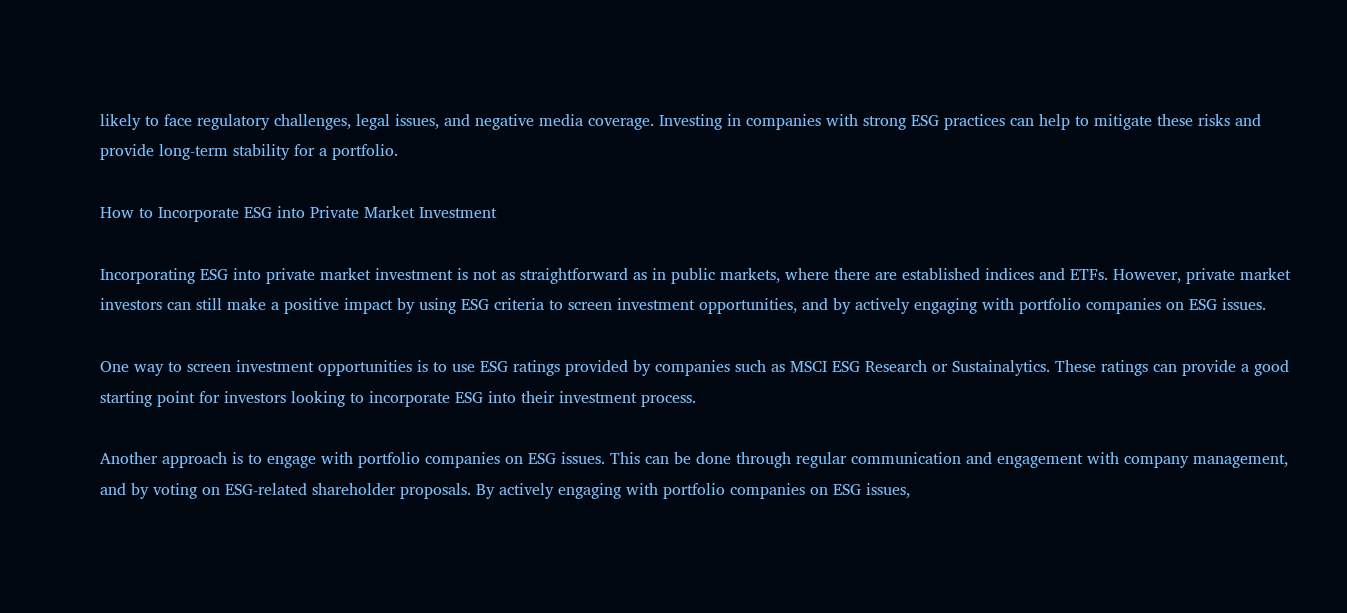likely to face regulatory challenges, legal issues, and negative media coverage. Investing in companies with strong ESG practices can help to mitigate these risks and provide long-term stability for a portfolio.

How to Incorporate ESG into Private Market Investment

Incorporating ESG into private market investment is not as straightforward as in public markets, where there are established indices and ETFs. However, private market investors can still make a positive impact by using ESG criteria to screen investment opportunities, and by actively engaging with portfolio companies on ESG issues.

One way to screen investment opportunities is to use ESG ratings provided by companies such as MSCI ESG Research or Sustainalytics. These ratings can provide a good starting point for investors looking to incorporate ESG into their investment process.

Another approach is to engage with portfolio companies on ESG issues. This can be done through regular communication and engagement with company management, and by voting on ESG-related shareholder proposals. By actively engaging with portfolio companies on ESG issues,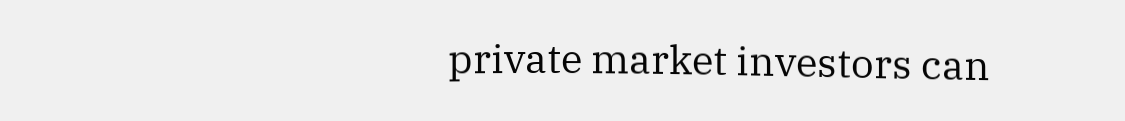private market investors can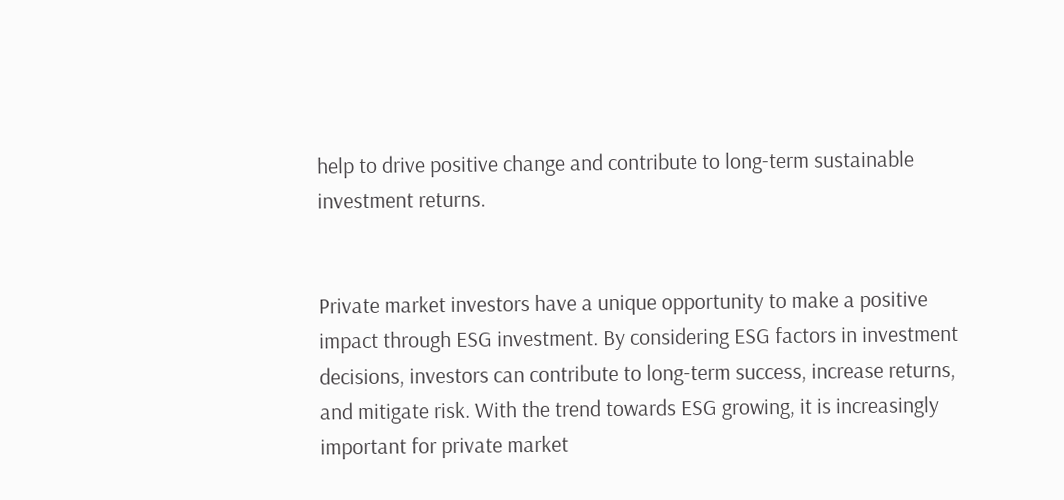help to drive positive change and contribute to long-term sustainable investment returns.


Private market investors have a unique opportunity to make a positive impact through ESG investment. By considering ESG factors in investment decisions, investors can contribute to long-term success, increase returns, and mitigate risk. With the trend towards ESG growing, it is increasingly important for private market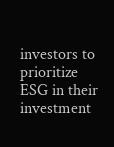investors to prioritize ESG in their investment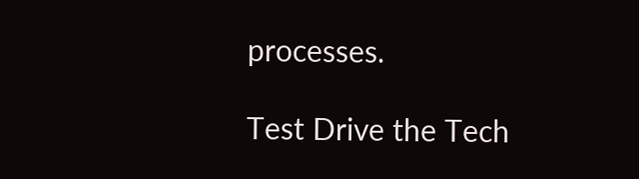processes.

Test Drive the Tech